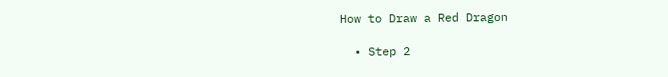How to Draw a Red Dragon

  • Step 2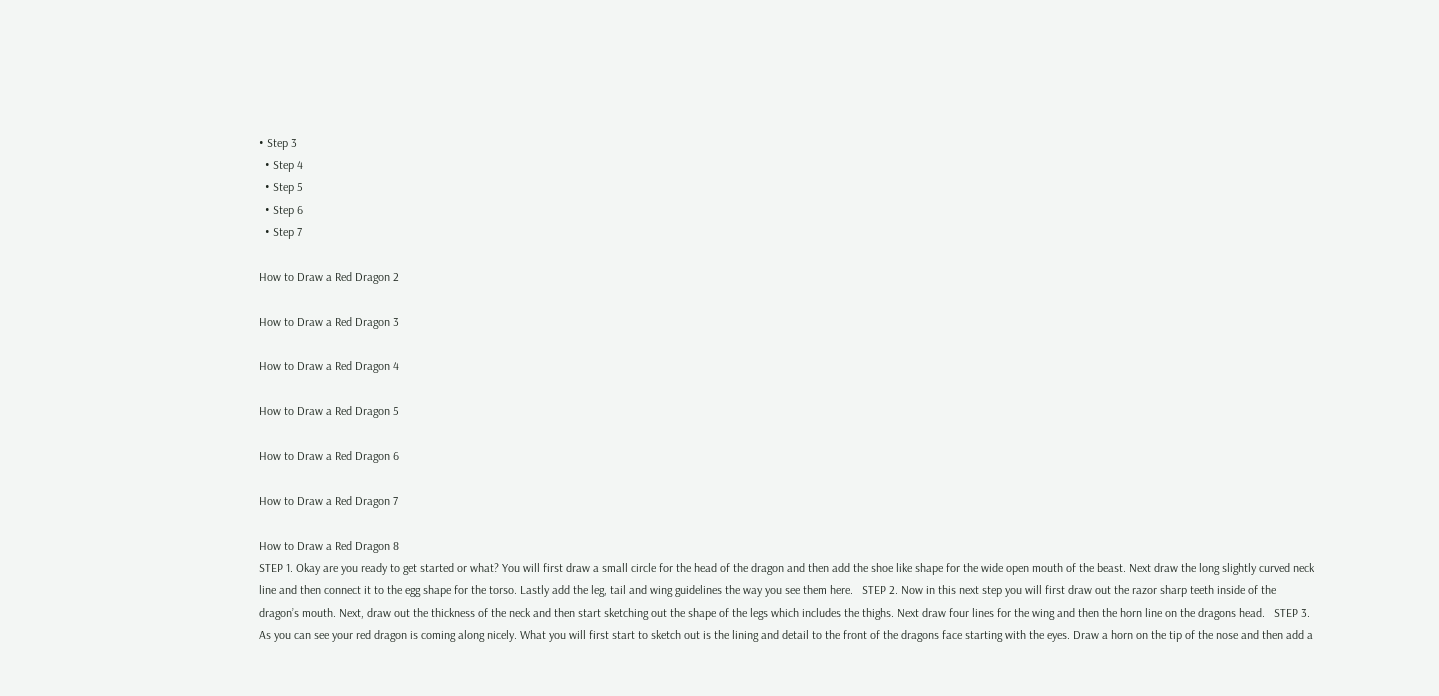• Step 3
  • Step 4
  • Step 5
  • Step 6
  • Step 7

How to Draw a Red Dragon 2

How to Draw a Red Dragon 3

How to Draw a Red Dragon 4

How to Draw a Red Dragon 5

How to Draw a Red Dragon 6

How to Draw a Red Dragon 7

How to Draw a Red Dragon 8
STEP 1. Okay are you ready to get started or what? You will first draw a small circle for the head of the dragon and then add the shoe like shape for the wide open mouth of the beast. Next draw the long slightly curved neck line and then connect it to the egg shape for the torso. Lastly add the leg, tail and wing guidelines the way you see them here.   STEP 2. Now in this next step you will first draw out the razor sharp teeth inside of the dragon’s mouth. Next, draw out the thickness of the neck and then start sketching out the shape of the legs which includes the thighs. Next draw four lines for the wing and then the horn line on the dragons head.   STEP 3. As you can see your red dragon is coming along nicely. What you will first start to sketch out is the lining and detail to the front of the dragons face starting with the eyes. Draw a horn on the tip of the nose and then add a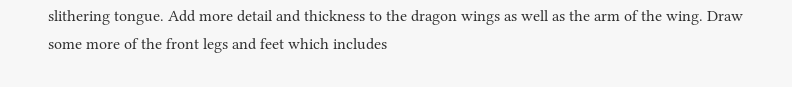slithering tongue. Add more detail and thickness to the dragon wings as well as the arm of the wing. Draw some more of the front legs and feet which includes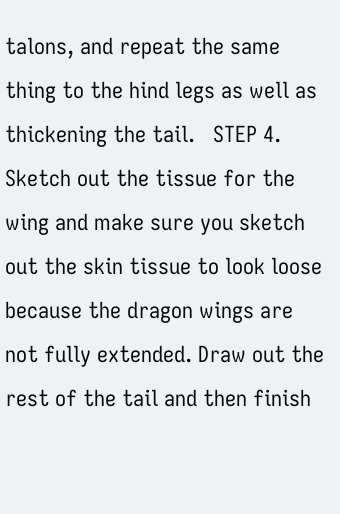talons, and repeat the same thing to the hind legs as well as thickening the tail.   STEP 4. Sketch out the tissue for the wing and make sure you sketch out the skin tissue to look loose because the dragon wings are not fully extended. Draw out the rest of the tail and then finish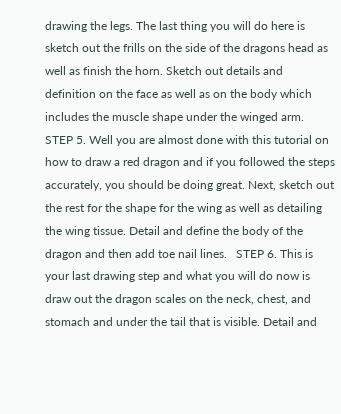drawing the legs. The last thing you will do here is sketch out the frills on the side of the dragons head as well as finish the horn. Sketch out details and definition on the face as well as on the body which includes the muscle shape under the winged arm.   STEP 5. Well you are almost done with this tutorial on how to draw a red dragon and if you followed the steps accurately, you should be doing great. Next, sketch out the rest for the shape for the wing as well as detailing the wing tissue. Detail and define the body of the dragon and then add toe nail lines.   STEP 6. This is your last drawing step and what you will do now is draw out the dragon scales on the neck, chest, and stomach and under the tail that is visible. Detail and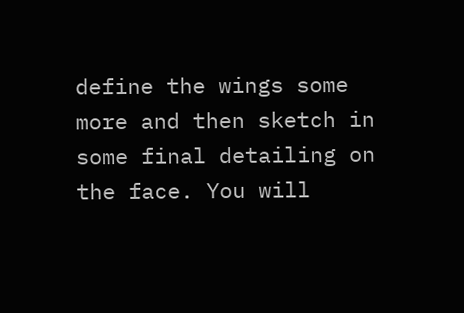define the wings some more and then sketch in some final detailing on the face. You will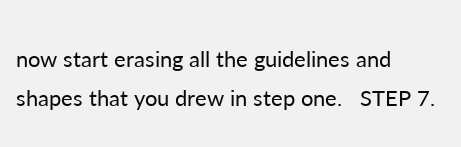now start erasing all the guidelines and shapes that you drew in step one.   STEP 7.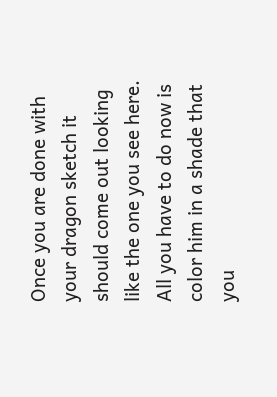Once you are done with your dragon sketch it should come out looking like the one you see here. All you have to do now is color him in a shade that you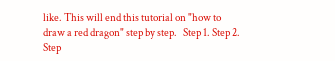like. This will end this tutorial on "how to draw a red dragon" step by step.   Step 1. Step 2. Step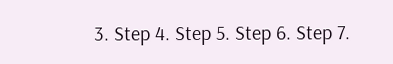3. Step 4. Step 5. Step 6. Step 7.